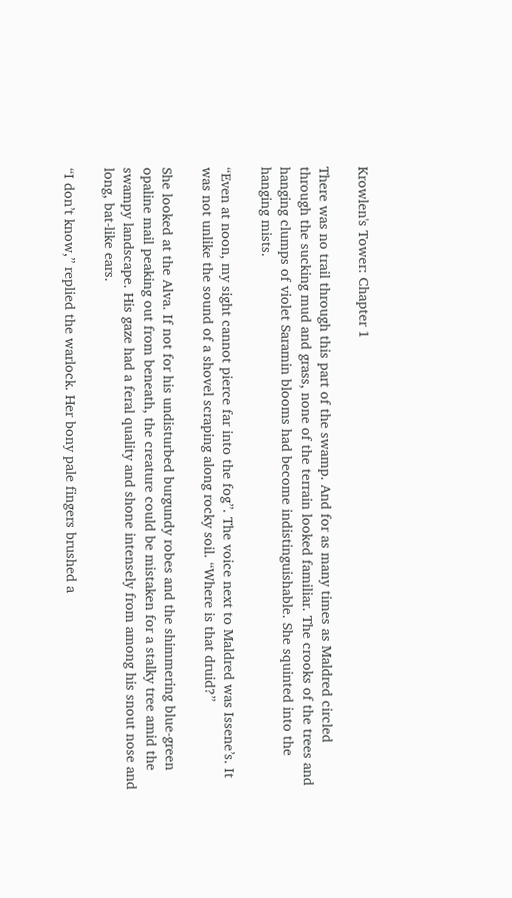Krowlen's Tower: Chapter 1

There was no trail through this part of the swamp. And for as many times as Maldred circled through the sucking mud and grass, none of the terrain looked familiar. The crooks of the trees and hanging clumps of violet Saramin blooms had become indistinguishable. She squinted into the hanging mists.

“Even at noon, my sight cannot pierce far into the fog”. The voice next to Maldred was Issene’s. It was not unlike the sound of a shovel scraping along rocky soil. “Where is that druid?”

She looked at the Alva. If not for his undisturbed burgundy robes and the shimmering blue-green opaline mail peaking out from beneath, the creature could be mistaken for a stalky tree amid the swampy landscape. His gaze had a feral quality and shone intensely from among his snout nose and long, bat-like ears.

“I don’t know,” replied the warlock. Her bony pale fingers brushed a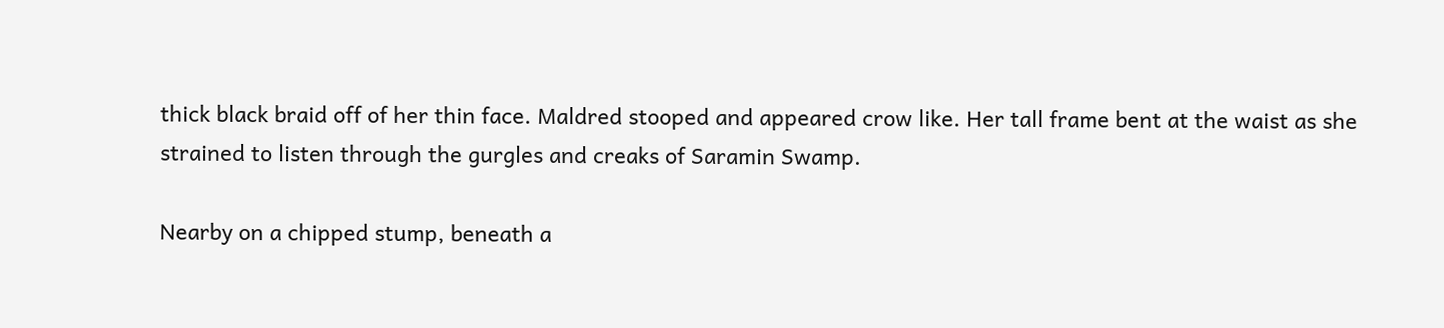thick black braid off of her thin face. Maldred stooped and appeared crow like. Her tall frame bent at the waist as she strained to listen through the gurgles and creaks of Saramin Swamp.

Nearby on a chipped stump, beneath a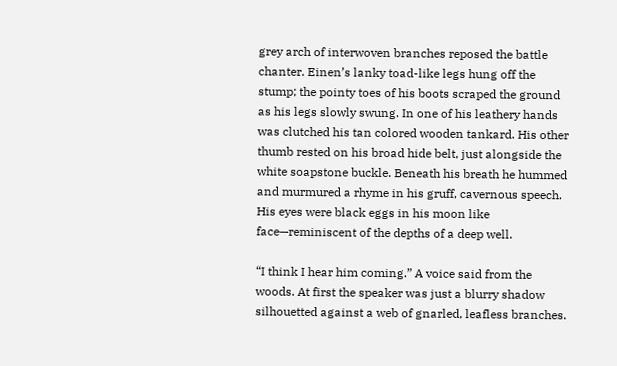grey arch of interwoven branches reposed the battle chanter. Einen’s lanky toad-like legs hung off the stump; the pointy toes of his boots scraped the ground as his legs slowly swung. In one of his leathery hands was clutched his tan colored wooden tankard. His other thumb rested on his broad hide belt, just alongside the white soapstone buckle. Beneath his breath he hummed and murmured a rhyme in his gruff, cavernous speech. His eyes were black eggs in his moon like face—reminiscent of the depths of a deep well.

“I think I hear him coming.” A voice said from the woods. At first the speaker was just a blurry shadow silhouetted against a web of gnarled, leafless branches.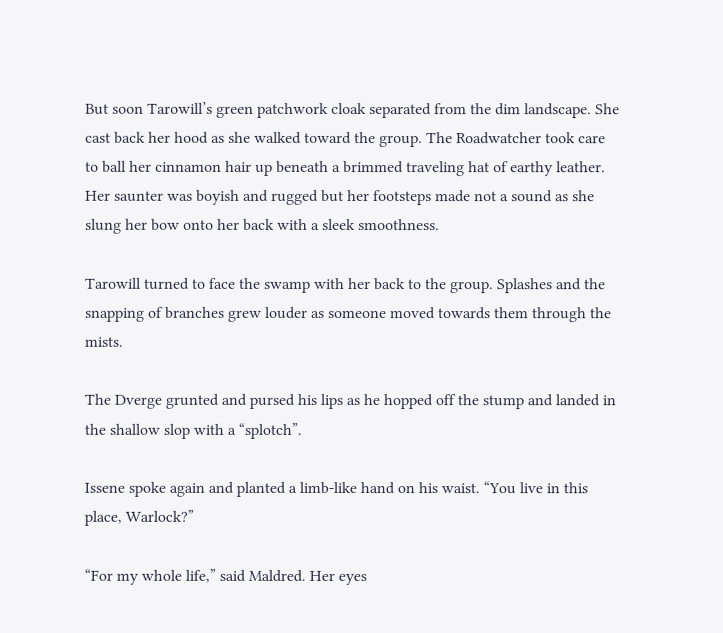But soon Tarowill’s green patchwork cloak separated from the dim landscape. She cast back her hood as she walked toward the group. The Roadwatcher took care to ball her cinnamon hair up beneath a brimmed traveling hat of earthy leather. Her saunter was boyish and rugged but her footsteps made not a sound as she slung her bow onto her back with a sleek smoothness.

Tarowill turned to face the swamp with her back to the group. Splashes and the snapping of branches grew louder as someone moved towards them through the mists.

The Dverge grunted and pursed his lips as he hopped off the stump and landed in the shallow slop with a “splotch”.

Issene spoke again and planted a limb-like hand on his waist. “You live in this place, Warlock?”

“For my whole life,” said Maldred. Her eyes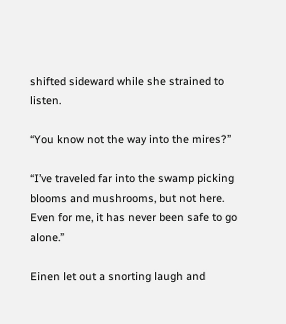shifted sideward while she strained to listen.

“You know not the way into the mires?”

“I’ve traveled far into the swamp picking blooms and mushrooms, but not here. Even for me, it has never been safe to go alone.”

Einen let out a snorting laugh and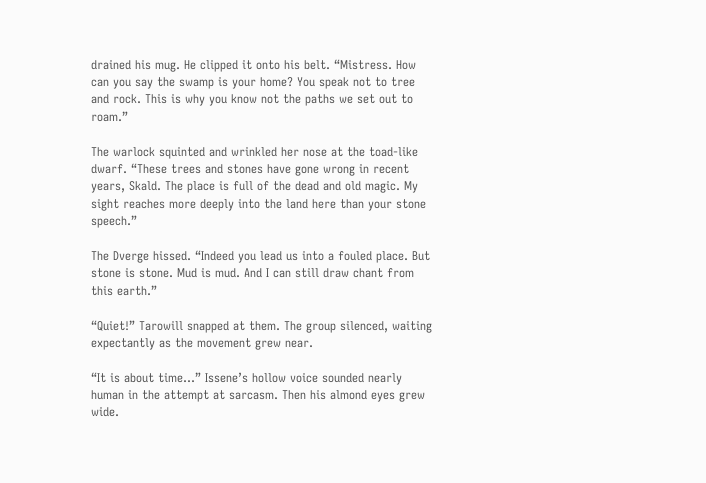drained his mug. He clipped it onto his belt. “Mistress. How can you say the swamp is your home? You speak not to tree and rock. This is why you know not the paths we set out to roam.”

The warlock squinted and wrinkled her nose at the toad-like dwarf. “These trees and stones have gone wrong in recent years, Skald. The place is full of the dead and old magic. My sight reaches more deeply into the land here than your stone speech.”

The Dverge hissed. “Indeed you lead us into a fouled place. But stone is stone. Mud is mud. And I can still draw chant from this earth.”

“Quiet!” Tarowill snapped at them. The group silenced, waiting expectantly as the movement grew near.

“It is about time…” Issene’s hollow voice sounded nearly human in the attempt at sarcasm. Then his almond eyes grew wide.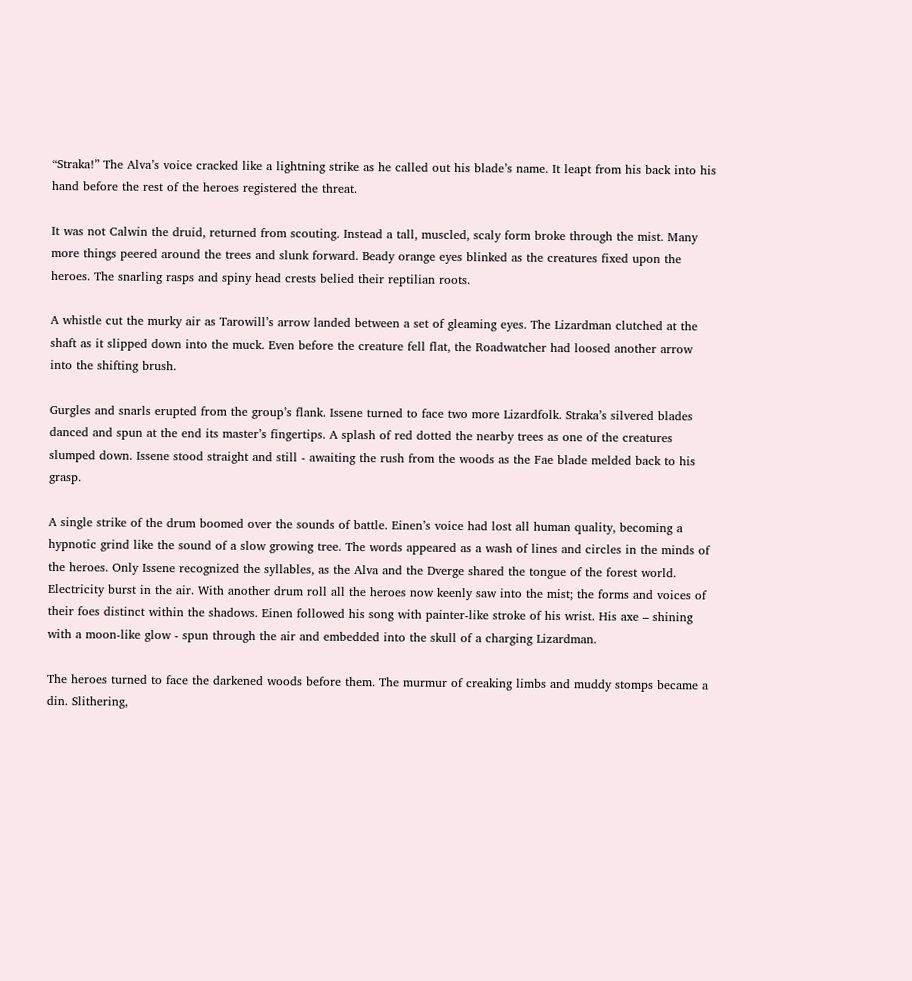“Straka!” The Alva’s voice cracked like a lightning strike as he called out his blade’s name. It leapt from his back into his hand before the rest of the heroes registered the threat.

It was not Calwin the druid, returned from scouting. Instead a tall, muscled, scaly form broke through the mist. Many more things peered around the trees and slunk forward. Beady orange eyes blinked as the creatures fixed upon the heroes. The snarling rasps and spiny head crests belied their reptilian roots.

A whistle cut the murky air as Tarowill’s arrow landed between a set of gleaming eyes. The Lizardman clutched at the shaft as it slipped down into the muck. Even before the creature fell flat, the Roadwatcher had loosed another arrow into the shifting brush.

Gurgles and snarls erupted from the group’s flank. Issene turned to face two more Lizardfolk. Straka’s silvered blades danced and spun at the end its master’s fingertips. A splash of red dotted the nearby trees as one of the creatures slumped down. Issene stood straight and still - awaiting the rush from the woods as the Fae blade melded back to his grasp.

A single strike of the drum boomed over the sounds of battle. Einen’s voice had lost all human quality, becoming a hypnotic grind like the sound of a slow growing tree. The words appeared as a wash of lines and circles in the minds of the heroes. Only Issene recognized the syllables, as the Alva and the Dverge shared the tongue of the forest world. Electricity burst in the air. With another drum roll all the heroes now keenly saw into the mist; the forms and voices of their foes distinct within the shadows. Einen followed his song with painter-like stroke of his wrist. His axe – shining with a moon-like glow - spun through the air and embedded into the skull of a charging Lizardman.

The heroes turned to face the darkened woods before them. The murmur of creaking limbs and muddy stomps became a din. Slithering,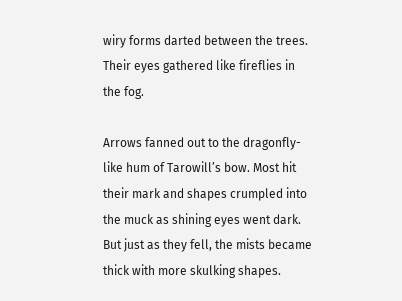wiry forms darted between the trees. Their eyes gathered like fireflies in the fog.

Arrows fanned out to the dragonfly-like hum of Tarowill’s bow. Most hit their mark and shapes crumpled into the muck as shining eyes went dark. But just as they fell, the mists became thick with more skulking shapes.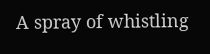A spray of whistling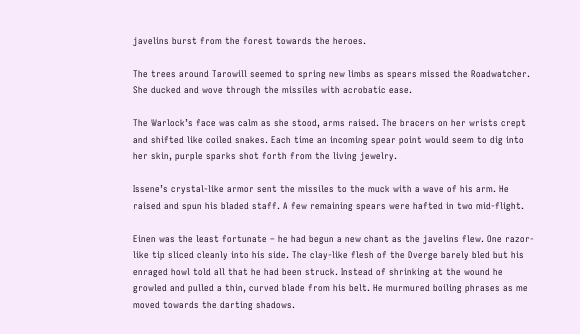javelins burst from the forest towards the heroes.

The trees around Tarowill seemed to spring new limbs as spears missed the Roadwatcher. She ducked and wove through the missiles with acrobatic ease.

The Warlock’s face was calm as she stood, arms raised. The bracers on her wrists crept and shifted like coiled snakes. Each time an incoming spear point would seem to dig into her skin, purple sparks shot forth from the living jewelry.

Issene’s crystal-like armor sent the missiles to the muck with a wave of his arm. He raised and spun his bladed staff. A few remaining spears were hafted in two mid-flight.

Einen was the least fortunate – he had begun a new chant as the javelins flew. One razor-like tip sliced cleanly into his side. The clay-like flesh of the Dverge barely bled but his enraged howl told all that he had been struck. Instead of shrinking at the wound he growled and pulled a thin, curved blade from his belt. He murmured boiling phrases as me moved towards the darting shadows.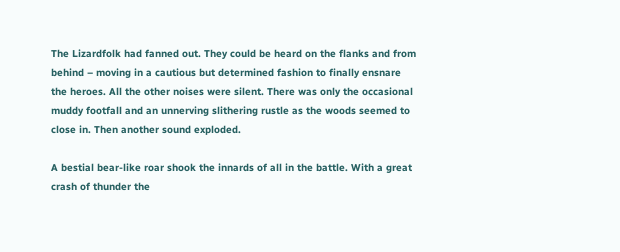The Lizardfolk had fanned out. They could be heard on the flanks and from behind – moving in a cautious but determined fashion to finally ensnare the heroes. All the other noises were silent. There was only the occasional muddy footfall and an unnerving slithering rustle as the woods seemed to close in. Then another sound exploded.

A bestial bear-like roar shook the innards of all in the battle. With a great crash of thunder the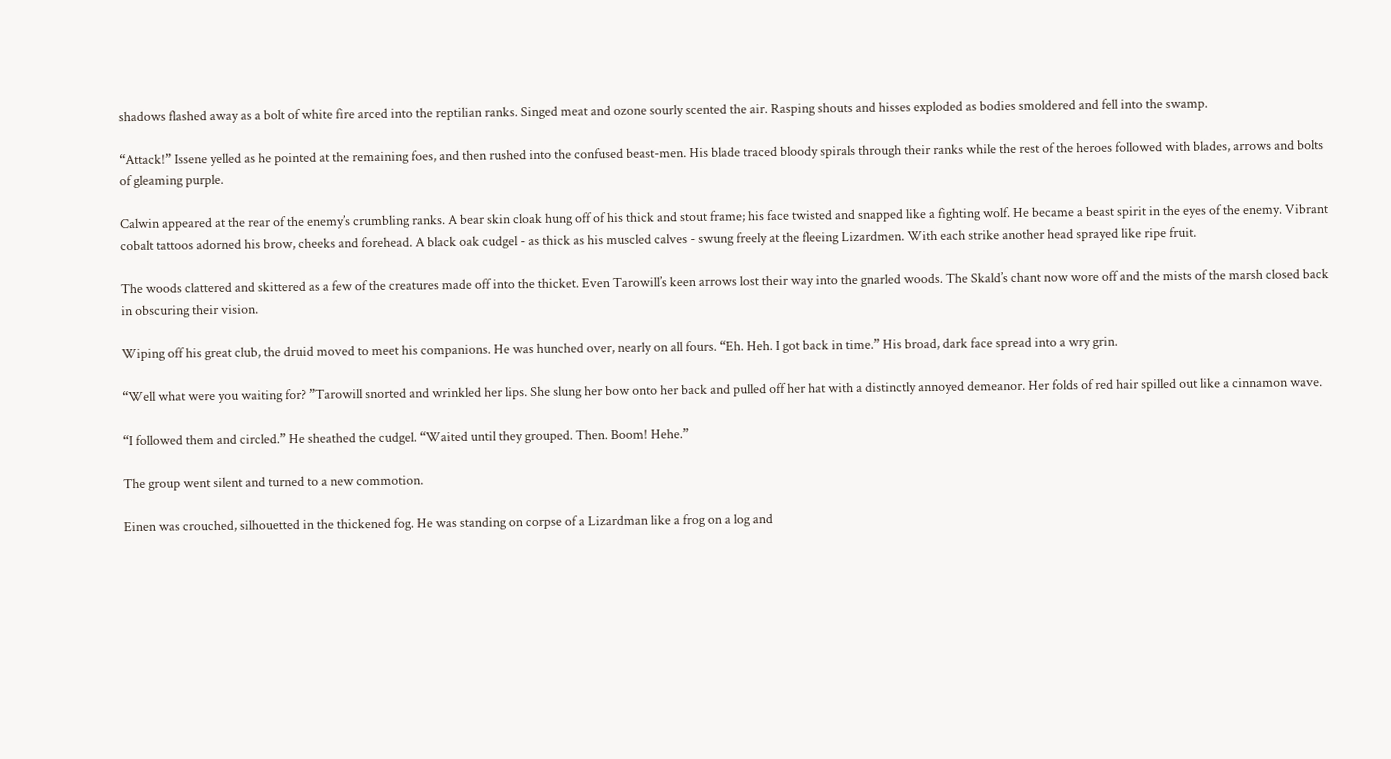shadows flashed away as a bolt of white fire arced into the reptilian ranks. Singed meat and ozone sourly scented the air. Rasping shouts and hisses exploded as bodies smoldered and fell into the swamp.

“Attack!” Issene yelled as he pointed at the remaining foes, and then rushed into the confused beast-men. His blade traced bloody spirals through their ranks while the rest of the heroes followed with blades, arrows and bolts of gleaming purple.

Calwin appeared at the rear of the enemy’s crumbling ranks. A bear skin cloak hung off of his thick and stout frame; his face twisted and snapped like a fighting wolf. He became a beast spirit in the eyes of the enemy. Vibrant cobalt tattoos adorned his brow, cheeks and forehead. A black oak cudgel - as thick as his muscled calves - swung freely at the fleeing Lizardmen. With each strike another head sprayed like ripe fruit.

The woods clattered and skittered as a few of the creatures made off into the thicket. Even Tarowill’s keen arrows lost their way into the gnarled woods. The Skald’s chant now wore off and the mists of the marsh closed back in obscuring their vision.

Wiping off his great club, the druid moved to meet his companions. He was hunched over, nearly on all fours. “Eh. Heh. I got back in time.” His broad, dark face spread into a wry grin.

“Well what were you waiting for? ”Tarowill snorted and wrinkled her lips. She slung her bow onto her back and pulled off her hat with a distinctly annoyed demeanor. Her folds of red hair spilled out like a cinnamon wave.

“I followed them and circled.” He sheathed the cudgel. “Waited until they grouped. Then. Boom! Hehe.”

The group went silent and turned to a new commotion.

Einen was crouched, silhouetted in the thickened fog. He was standing on corpse of a Lizardman like a frog on a log and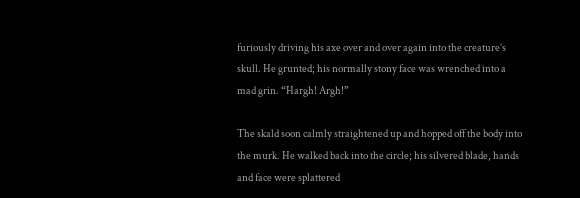furiously driving his axe over and over again into the creature’s skull. He grunted; his normally stony face was wrenched into a mad grin. “Hargh! Argh!”

The skald soon calmly straightened up and hopped off the body into the murk. He walked back into the circle; his silvered blade, hands and face were splattered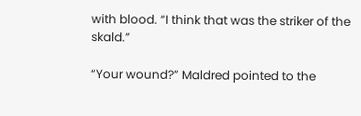with blood. “I think that was the striker of the skald.”

“Your wound?” Maldred pointed to the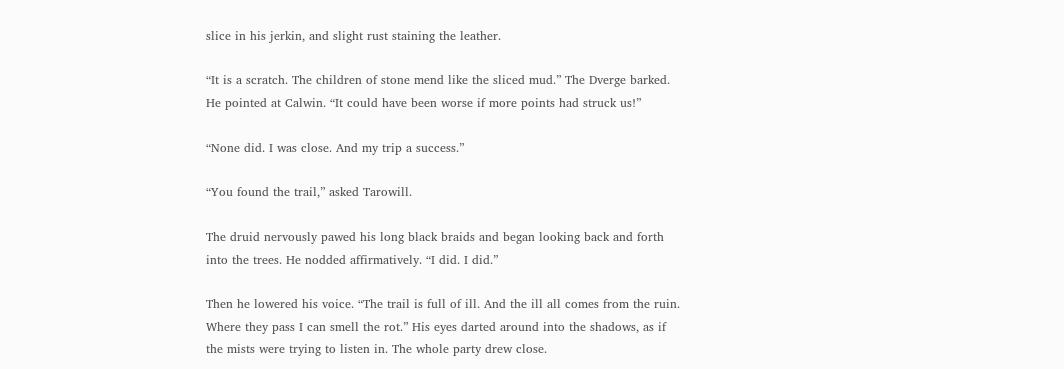slice in his jerkin, and slight rust staining the leather.

“It is a scratch. The children of stone mend like the sliced mud.” The Dverge barked. He pointed at Calwin. “It could have been worse if more points had struck us!”

“None did. I was close. And my trip a success.”

“You found the trail,” asked Tarowill.

The druid nervously pawed his long black braids and began looking back and forth into the trees. He nodded affirmatively. “I did. I did.”

Then he lowered his voice. “The trail is full of ill. And the ill all comes from the ruin. Where they pass I can smell the rot.” His eyes darted around into the shadows, as if the mists were trying to listen in. The whole party drew close.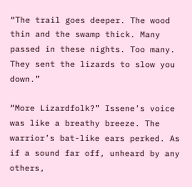“The trail goes deeper. The wood thin and the swamp thick. Many passed in these nights. Too many. They sent the lizards to slow you down.”

“More Lizardfolk?” Issene’s voice was like a breathy breeze. The warrior’s bat-like ears perked. As if a sound far off, unheard by any others,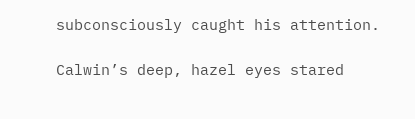subconsciously caught his attention.

Calwin’s deep, hazel eyes stared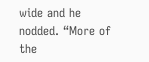wide and he nodded. “More of the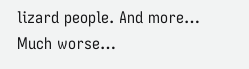lizard people. And more… Much worse…